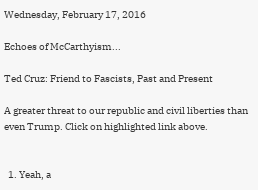Wednesday, February 17, 2016

Echoes of McCarthyism...

Ted Cruz: Friend to Fascists, Past and Present

A greater threat to our republic and civil liberties than even Trump. Click on highlighted link above.


  1. Yeah, a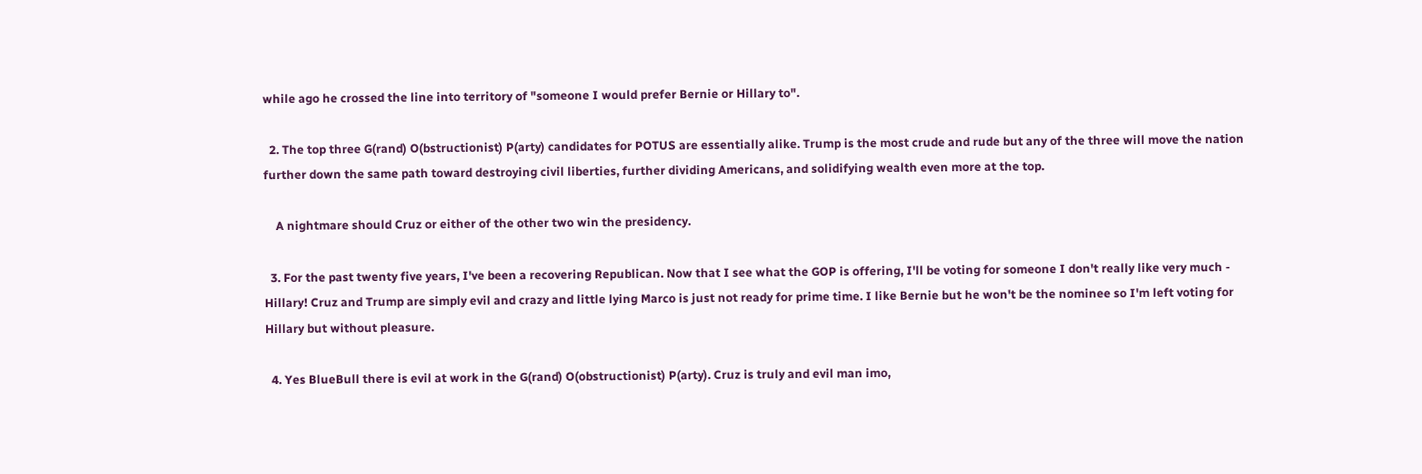while ago he crossed the line into territory of "someone I would prefer Bernie or Hillary to".

  2. The top three G(rand) O(bstructionist) P(arty) candidates for POTUS are essentially alike. Trump is the most crude and rude but any of the three will move the nation further down the same path toward destroying civil liberties, further dividing Americans, and solidifying wealth even more at the top.

    A nightmare should Cruz or either of the other two win the presidency.

  3. For the past twenty five years, I've been a recovering Republican. Now that I see what the GOP is offering, I'll be voting for someone I don't really like very much - Hillary! Cruz and Trump are simply evil and crazy and little lying Marco is just not ready for prime time. I like Bernie but he won't be the nominee so I'm left voting for Hillary but without pleasure.

  4. Yes BlueBull there is evil at work in the G(rand) O(obstructionist) P(arty). Cruz is truly and evil man imo,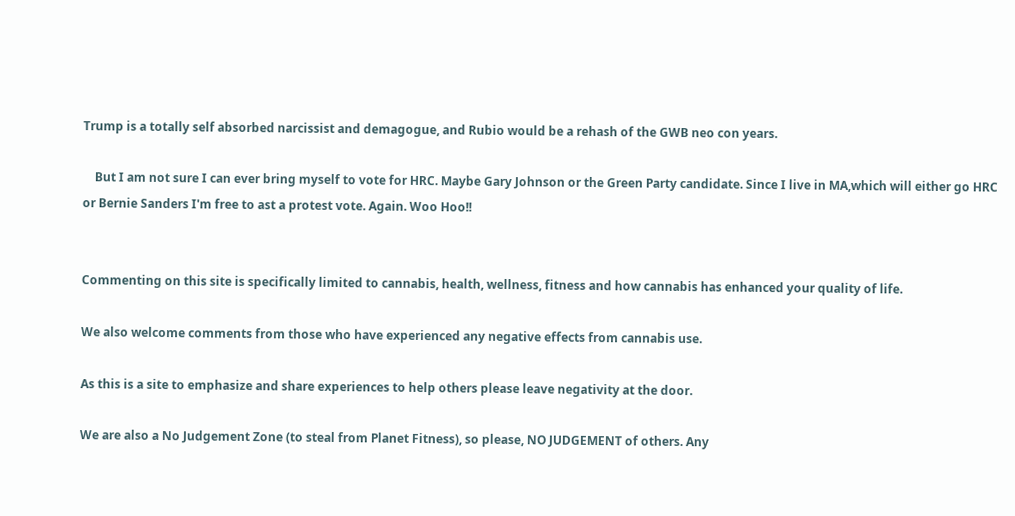Trump is a totally self absorbed narcissist and demagogue, and Rubio would be a rehash of the GWB neo con years.

    But I am not sure I can ever bring myself to vote for HRC. Maybe Gary Johnson or the Green Party candidate. Since I live in MA,which will either go HRC or Bernie Sanders I'm free to ast a protest vote. Again. Woo Hoo!!


Commenting on this site is specifically limited to cannabis, health, wellness, fitness and how cannabis has enhanced your quality of life.

We also welcome comments from those who have experienced any negative effects from cannabis use.

As this is a site to emphasize and share experiences to help others please leave negativity at the door.

We are also a No Judgement Zone (to steal from Planet Fitness), so please, NO JUDGEMENT of others. Any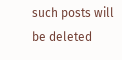such posts will be deleted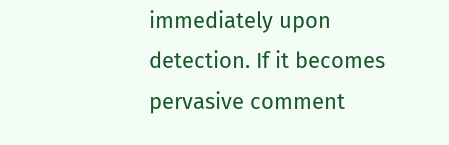immediately upon detection. If it becomes pervasive comment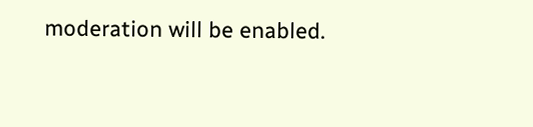moderation will be enabled.